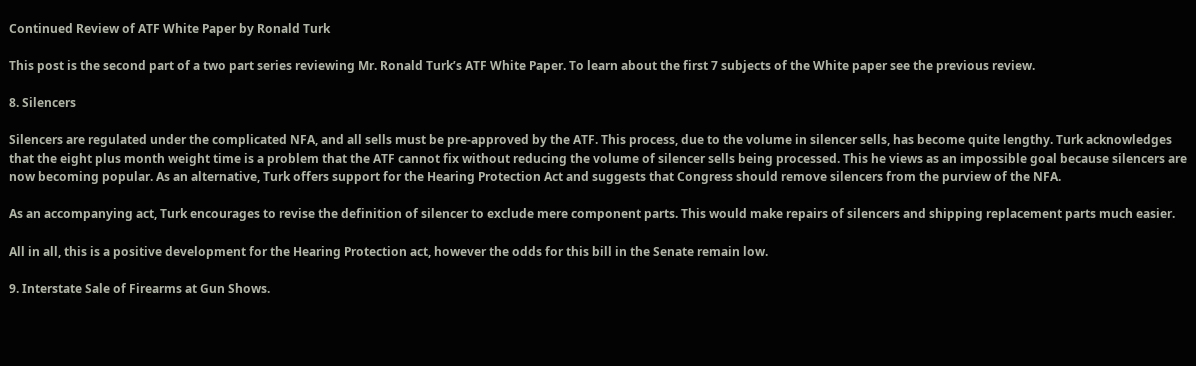Continued Review of ATF White Paper by Ronald Turk

This post is the second part of a two part series reviewing Mr. Ronald Turk’s ATF White Paper. To learn about the first 7 subjects of the White paper see the previous review.

8. Silencers

Silencers are regulated under the complicated NFA, and all sells must be pre-approved by the ATF. This process, due to the volume in silencer sells, has become quite lengthy. Turk acknowledges that the eight plus month weight time is a problem that the ATF cannot fix without reducing the volume of silencer sells being processed. This he views as an impossible goal because silencers are now becoming popular. As an alternative, Turk offers support for the Hearing Protection Act and suggests that Congress should remove silencers from the purview of the NFA.

As an accompanying act, Turk encourages to revise the definition of silencer to exclude mere component parts. This would make repairs of silencers and shipping replacement parts much easier.

All in all, this is a positive development for the Hearing Protection act, however the odds for this bill in the Senate remain low.

9. Interstate Sale of Firearms at Gun Shows.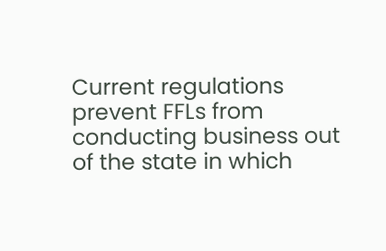Current regulations prevent FFLs from conducting business out of the state in which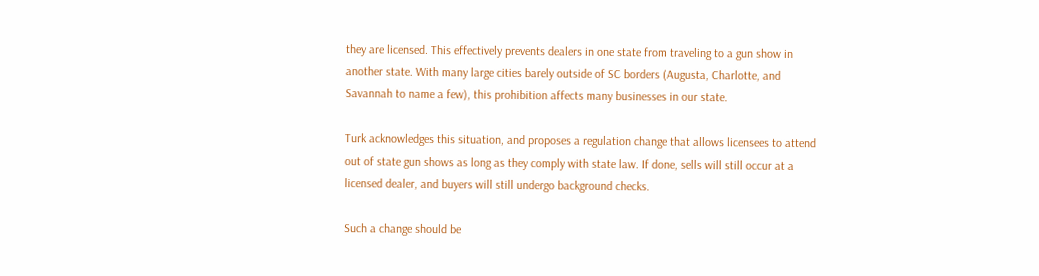they are licensed. This effectively prevents dealers in one state from traveling to a gun show in another state. With many large cities barely outside of SC borders (Augusta, Charlotte, and Savannah to name a few), this prohibition affects many businesses in our state.

Turk acknowledges this situation, and proposes a regulation change that allows licensees to attend out of state gun shows as long as they comply with state law. If done, sells will still occur at a licensed dealer, and buyers will still undergo background checks.

Such a change should be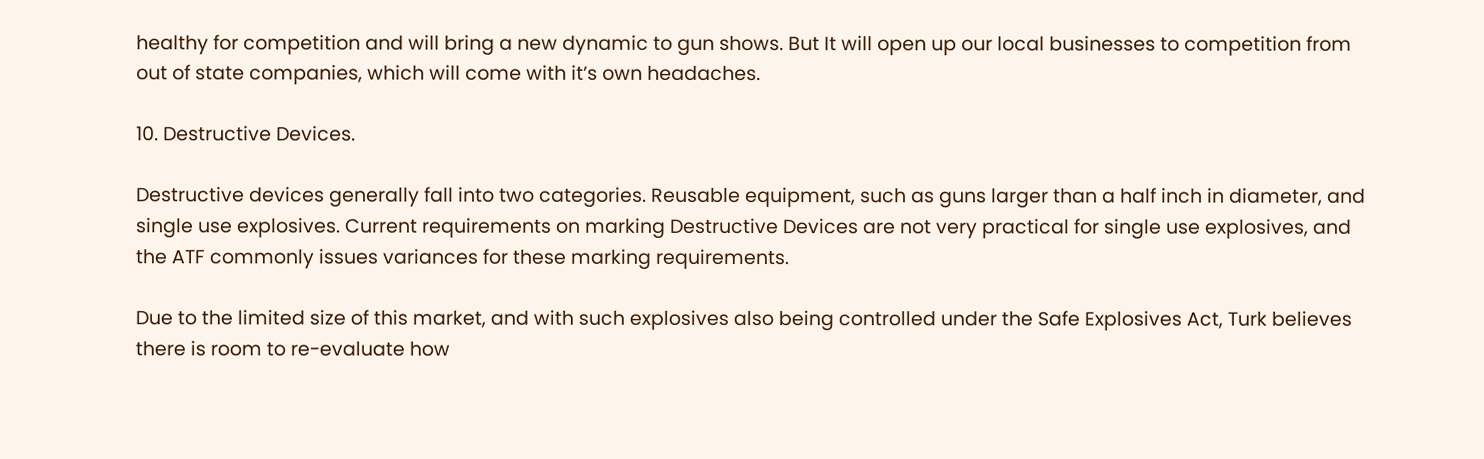healthy for competition and will bring a new dynamic to gun shows. But It will open up our local businesses to competition from out of state companies, which will come with it’s own headaches.

10. Destructive Devices.

Destructive devices generally fall into two categories. Reusable equipment, such as guns larger than a half inch in diameter, and single use explosives. Current requirements on marking Destructive Devices are not very practical for single use explosives, and the ATF commonly issues variances for these marking requirements.

Due to the limited size of this market, and with such explosives also being controlled under the Safe Explosives Act, Turk believes there is room to re-evaluate how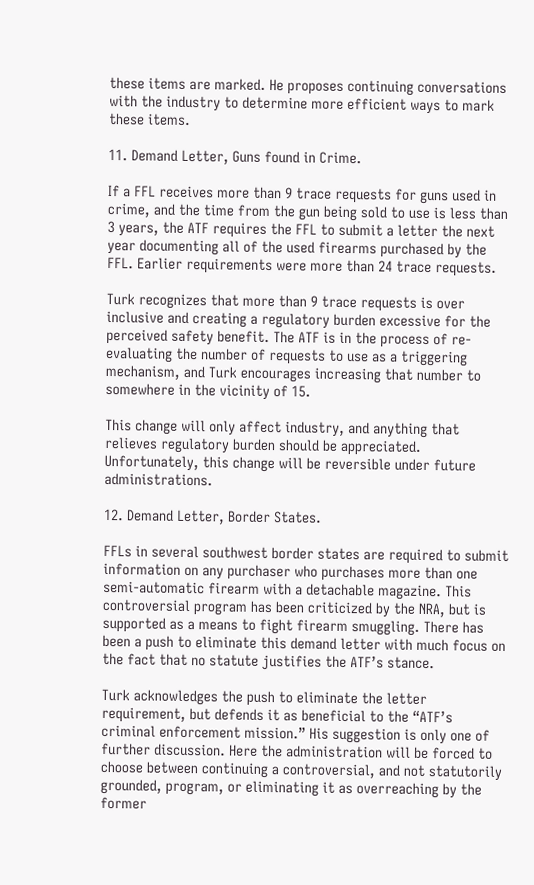these items are marked. He proposes continuing conversations with the industry to determine more efficient ways to mark these items.

11. Demand Letter, Guns found in Crime.

If a FFL receives more than 9 trace requests for guns used in crime, and the time from the gun being sold to use is less than 3 years, the ATF requires the FFL to submit a letter the next year documenting all of the used firearms purchased by the FFL. Earlier requirements were more than 24 trace requests.

Turk recognizes that more than 9 trace requests is over inclusive and creating a regulatory burden excessive for the perceived safety benefit. The ATF is in the process of re-evaluating the number of requests to use as a triggering mechanism, and Turk encourages increasing that number to somewhere in the vicinity of 15.

This change will only affect industry, and anything that relieves regulatory burden should be appreciated. Unfortunately, this change will be reversible under future administrations.

12. Demand Letter, Border States.

FFLs in several southwest border states are required to submit information on any purchaser who purchases more than one semi-automatic firearm with a detachable magazine. This controversial program has been criticized by the NRA, but is supported as a means to fight firearm smuggling. There has been a push to eliminate this demand letter with much focus on the fact that no statute justifies the ATF’s stance.

Turk acknowledges the push to eliminate the letter requirement, but defends it as beneficial to the “ATF’s criminal enforcement mission.” His suggestion is only one of further discussion. Here the administration will be forced to choose between continuing a controversial, and not statutorily grounded, program, or eliminating it as overreaching by the former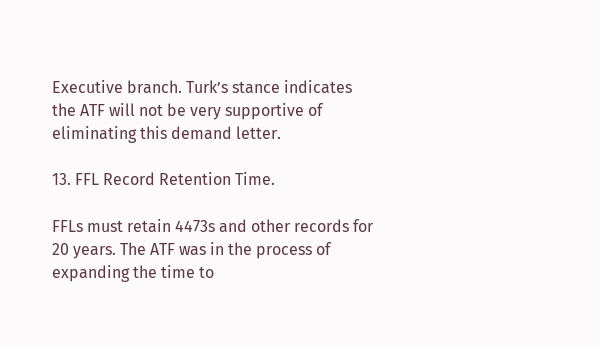Executive branch. Turk’s stance indicates the ATF will not be very supportive of eliminating this demand letter.

13. FFL Record Retention Time.

FFLs must retain 4473s and other records for 20 years. The ATF was in the process of expanding the time to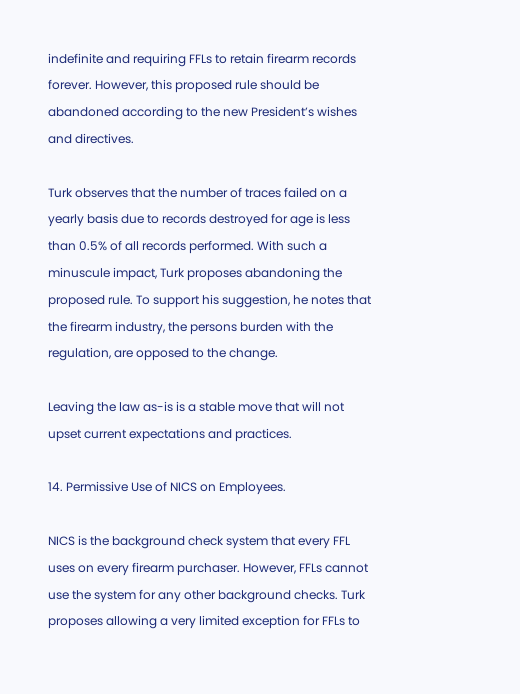indefinite and requiring FFLs to retain firearm records forever. However, this proposed rule should be abandoned according to the new President’s wishes and directives.

Turk observes that the number of traces failed on a yearly basis due to records destroyed for age is less than 0.5% of all records performed. With such a minuscule impact, Turk proposes abandoning the proposed rule. To support his suggestion, he notes that the firearm industry, the persons burden with the regulation, are opposed to the change.

Leaving the law as-is is a stable move that will not upset current expectations and practices.

14. Permissive Use of NICS on Employees.

NICS is the background check system that every FFL uses on every firearm purchaser. However, FFLs cannot use the system for any other background checks. Turk proposes allowing a very limited exception for FFLs to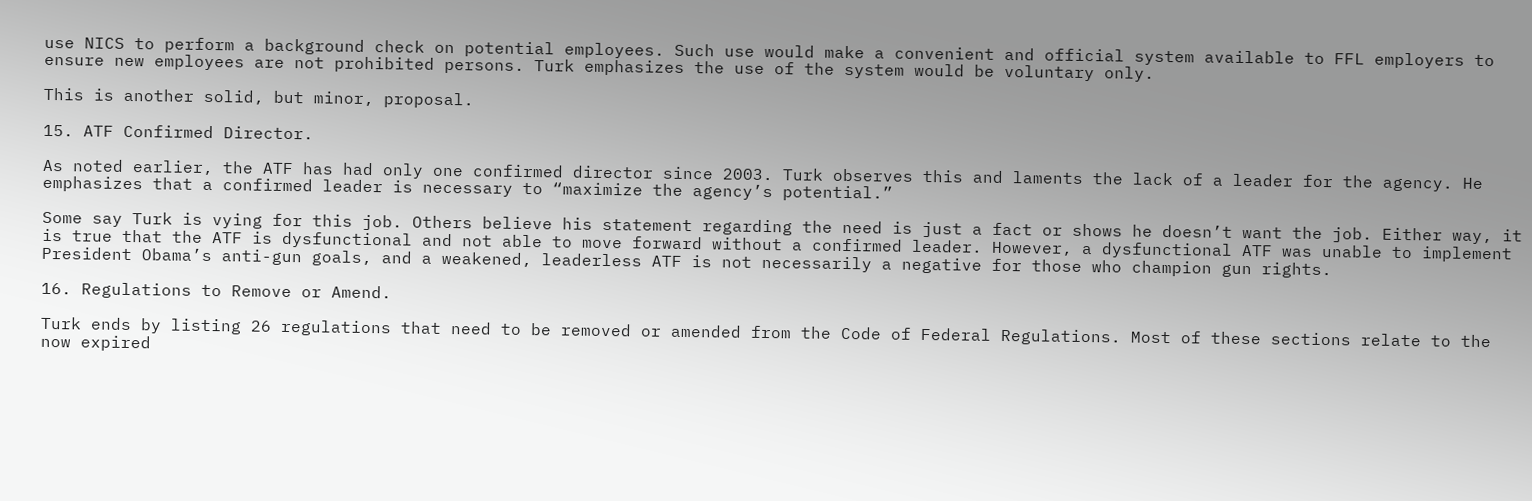use NICS to perform a background check on potential employees. Such use would make a convenient and official system available to FFL employers to ensure new employees are not prohibited persons. Turk emphasizes the use of the system would be voluntary only.

This is another solid, but minor, proposal.

15. ATF Confirmed Director.

As noted earlier, the ATF has had only one confirmed director since 2003. Turk observes this and laments the lack of a leader for the agency. He emphasizes that a confirmed leader is necessary to “maximize the agency’s potential.”

Some say Turk is vying for this job. Others believe his statement regarding the need is just a fact or shows he doesn’t want the job. Either way, it is true that the ATF is dysfunctional and not able to move forward without a confirmed leader. However, a dysfunctional ATF was unable to implement President Obama’s anti-gun goals, and a weakened, leaderless ATF is not necessarily a negative for those who champion gun rights.

16. Regulations to Remove or Amend.

Turk ends by listing 26 regulations that need to be removed or amended from the Code of Federal Regulations. Most of these sections relate to the now expired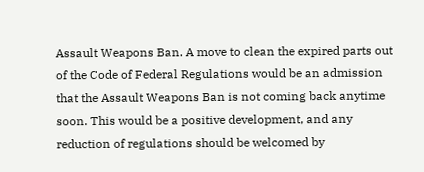Assault Weapons Ban. A move to clean the expired parts out of the Code of Federal Regulations would be an admission that the Assault Weapons Ban is not coming back anytime soon. This would be a positive development, and any reduction of regulations should be welcomed by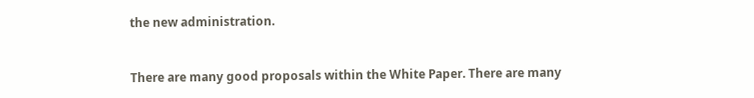the new administration.


There are many good proposals within the White Paper. There are many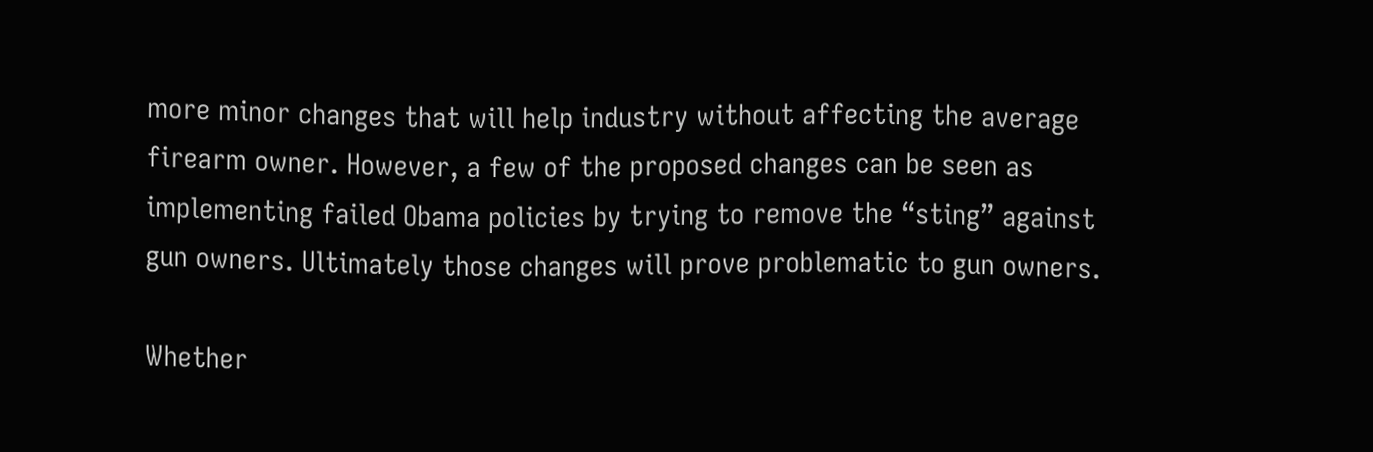more minor changes that will help industry without affecting the average firearm owner. However, a few of the proposed changes can be seen as implementing failed Obama policies by trying to remove the “sting” against gun owners. Ultimately those changes will prove problematic to gun owners.

Whether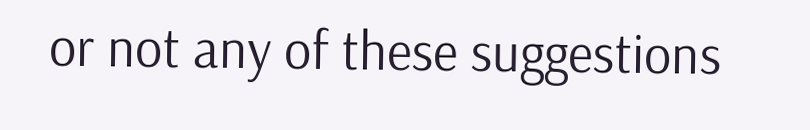or not any of these suggestions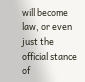will become law, or even just the official stance of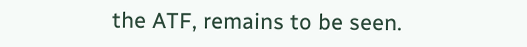the ATF, remains to be seen.